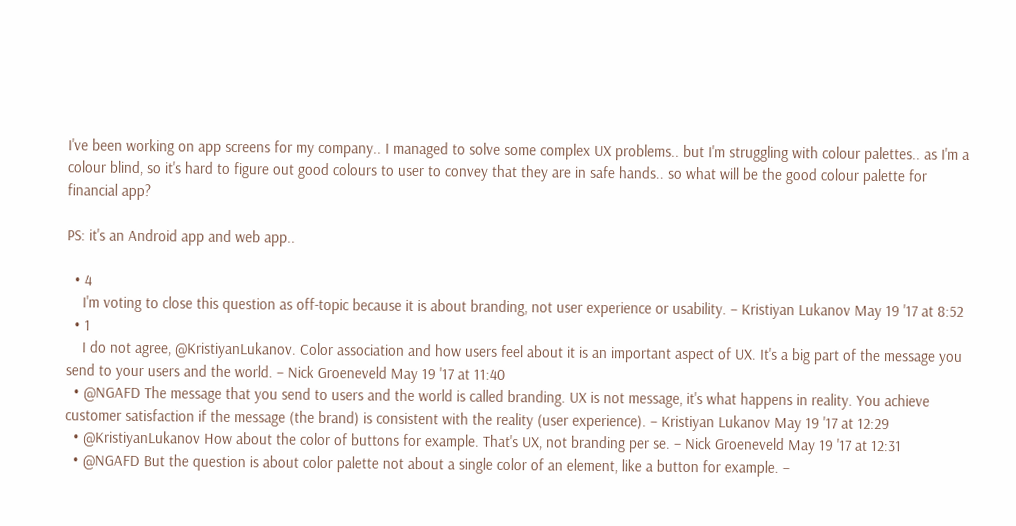I've been working on app screens for my company.. I managed to solve some complex UX problems.. but I'm struggling with colour palettes.. as I'm a colour blind, so it's hard to figure out good colours to user to convey that they are in safe hands.. so what will be the good colour palette for financial app?

PS: it's an Android app and web app..

  • 4
    I'm voting to close this question as off-topic because it is about branding, not user experience or usability. – Kristiyan Lukanov May 19 '17 at 8:52
  • 1
    I do not agree, @KristiyanLukanov. Color association and how users feel about it is an important aspect of UX. It's a big part of the message you send to your users and the world. – Nick Groeneveld May 19 '17 at 11:40
  • @NGAFD The message that you send to users and the world is called branding. UX is not message, it's what happens in reality. You achieve customer satisfaction if the message (the brand) is consistent with the reality (user experience). – Kristiyan Lukanov May 19 '17 at 12:29
  • @KristiyanLukanov How about the color of buttons for example. That's UX, not branding per se. – Nick Groeneveld May 19 '17 at 12:31
  • @NGAFD But the question is about color palette not about a single color of an element, like a button for example. –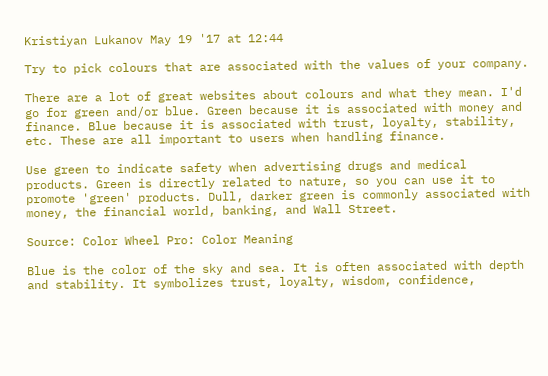Kristiyan Lukanov May 19 '17 at 12:44

Try to pick colours that are associated with the values of your company.

There are a lot of great websites about colours and what they mean. I'd go for green and/or blue. Green because it is associated with money and finance. Blue because it is associated with trust, loyalty, stability, etc. These are all important to users when handling finance.

Use green to indicate safety when advertising drugs and medical products. Green is directly related to nature, so you can use it to promote 'green' products. Dull, darker green is commonly associated with money, the financial world, banking, and Wall Street.

Source: Color Wheel Pro: Color Meaning

Blue is the color of the sky and sea. It is often associated with depth and stability. It symbolizes trust, loyalty, wisdom, confidence,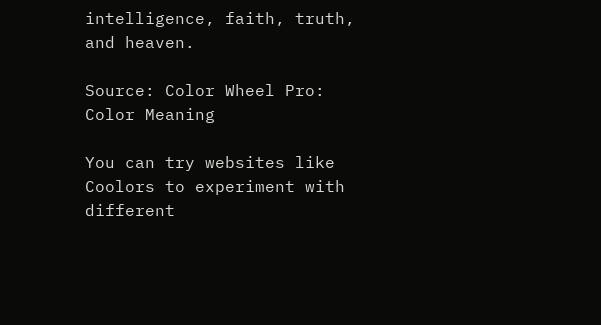intelligence, faith, truth, and heaven.

Source: Color Wheel Pro: Color Meaning

You can try websites like Coolors to experiment with different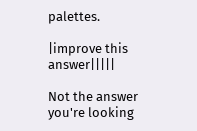palettes.

|improve this answer|||||

Not the answer you're looking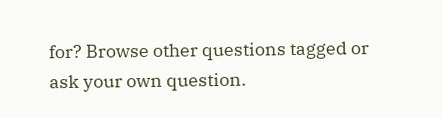for? Browse other questions tagged or ask your own question.